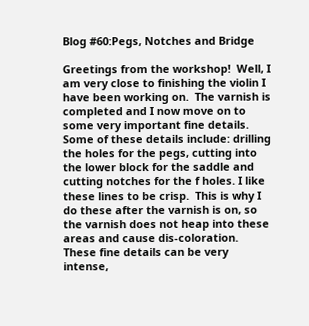Blog #60:Pegs, Notches and Bridge

Greetings from the workshop!  Well, I am very close to finishing the violin I have been working on.  The varnish is completed and I now move on to some very important fine details.  Some of these details include: drilling the holes for the pegs, cutting into the lower block for the saddle and cutting notches for the f holes. I like these lines to be crisp.  This is why I do these after the varnish is on, so the varnish does not heap into these areas and cause dis-coloration.  These fine details can be very intense,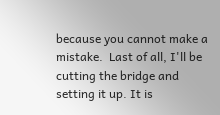because you cannot make a mistake.  Last of all, I'll be cutting the bridge and setting it up. It is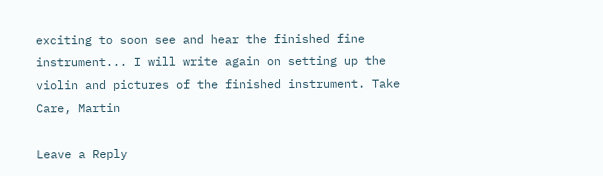exciting to soon see and hear the finished fine instrument... I will write again on setting up the violin and pictures of the finished instrument. Take Care, Martin

Leave a Reply